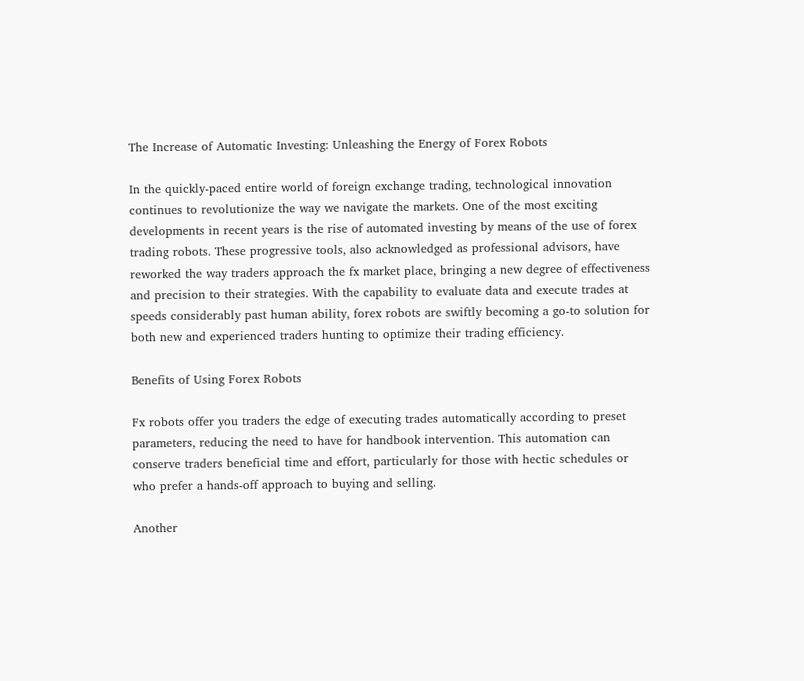The Increase of Automatic Investing: Unleashing the Energy of Forex Robots

In the quickly-paced entire world of foreign exchange trading, technological innovation continues to revolutionize the way we navigate the markets. One of the most exciting developments in recent years is the rise of automated investing by means of the use of forex trading robots. These progressive tools, also acknowledged as professional advisors, have reworked the way traders approach the fx market place, bringing a new degree of effectiveness and precision to their strategies. With the capability to evaluate data and execute trades at speeds considerably past human ability, forex robots are swiftly becoming a go-to solution for both new and experienced traders hunting to optimize their trading efficiency.

Benefits of Using Forex Robots

Fx robots offer you traders the edge of executing trades automatically according to preset parameters, reducing the need to have for handbook intervention. This automation can conserve traders beneficial time and effort, particularly for those with hectic schedules or who prefer a hands-off approach to buying and selling.

Another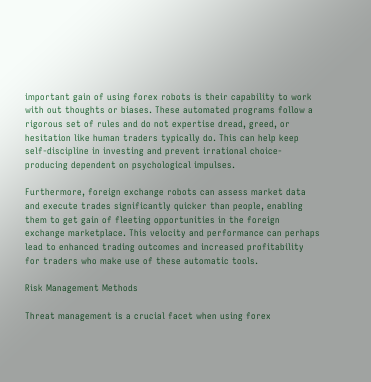important gain of using forex robots is their capability to work with out thoughts or biases. These automated programs follow a rigorous set of rules and do not expertise dread, greed, or hesitation like human traders typically do. This can help keep self-discipline in investing and prevent irrational choice-producing dependent on psychological impulses.

Furthermore, foreign exchange robots can assess market data and execute trades significantly quicker than people, enabling them to get gain of fleeting opportunities in the foreign exchange marketplace. This velocity and performance can perhaps lead to enhanced trading outcomes and increased profitability for traders who make use of these automatic tools.

Risk Management Methods

Threat management is a crucial facet when using forex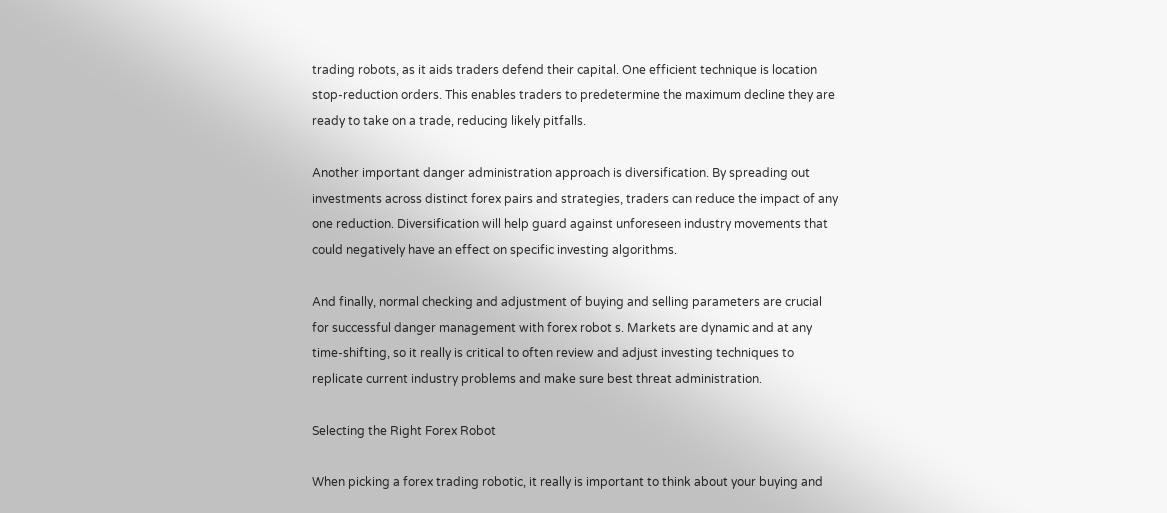trading robots, as it aids traders defend their capital. One efficient technique is location stop-reduction orders. This enables traders to predetermine the maximum decline they are ready to take on a trade, reducing likely pitfalls.

Another important danger administration approach is diversification. By spreading out investments across distinct forex pairs and strategies, traders can reduce the impact of any one reduction. Diversification will help guard against unforeseen industry movements that could negatively have an effect on specific investing algorithms.

And finally, normal checking and adjustment of buying and selling parameters are crucial for successful danger management with forex robot s. Markets are dynamic and at any time-shifting, so it really is critical to often review and adjust investing techniques to replicate current industry problems and make sure best threat administration.

Selecting the Right Forex Robot

When picking a forex trading robotic, it really is important to think about your buying and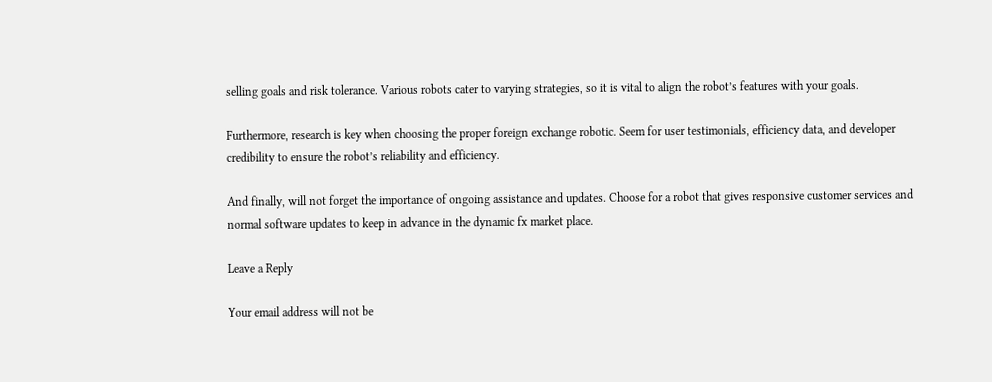selling goals and risk tolerance. Various robots cater to varying strategies, so it is vital to align the robot’s features with your goals.

Furthermore, research is key when choosing the proper foreign exchange robotic. Seem for user testimonials, efficiency data, and developer credibility to ensure the robot’s reliability and efficiency.

And finally, will not forget the importance of ongoing assistance and updates. Choose for a robot that gives responsive customer services and normal software updates to keep in advance in the dynamic fx market place.

Leave a Reply

Your email address will not be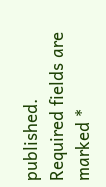published. Required fields are marked *